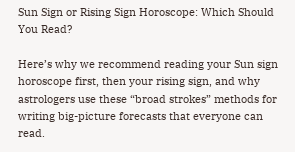Sun Sign or Rising Sign Horoscope: Which Should You Read?

Here’s why we recommend reading your Sun sign horoscope first, then your rising sign, and why astrologers use these “broad strokes” methods for writing big-picture forecasts that everyone can read.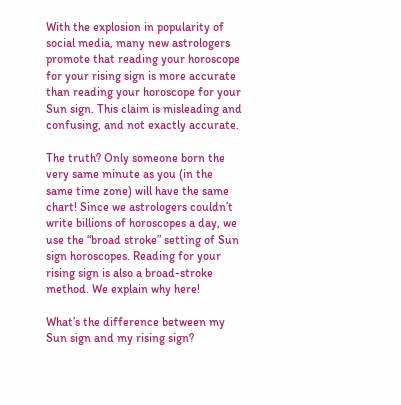With the explosion in popularity of social media, many new astrologers promote that reading your horoscope for your rising sign is more accurate than reading your horoscope for your Sun sign. This claim is misleading and confusing, and not exactly accurate.

The truth? Only someone born the very same minute as you (in the same time zone) will have the same chart! Since we astrologers couldn’t write billions of horoscopes a day, we use the “broad stroke” setting of Sun sign horoscopes. Reading for your rising sign is also a broad-stroke method. We explain why here!

What’s the difference between my Sun sign and my rising sign?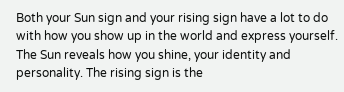Both your Sun sign and your rising sign have a lot to do with how you show up in the world and express yourself. The Sun reveals how you shine, your identity and personality. The rising sign is the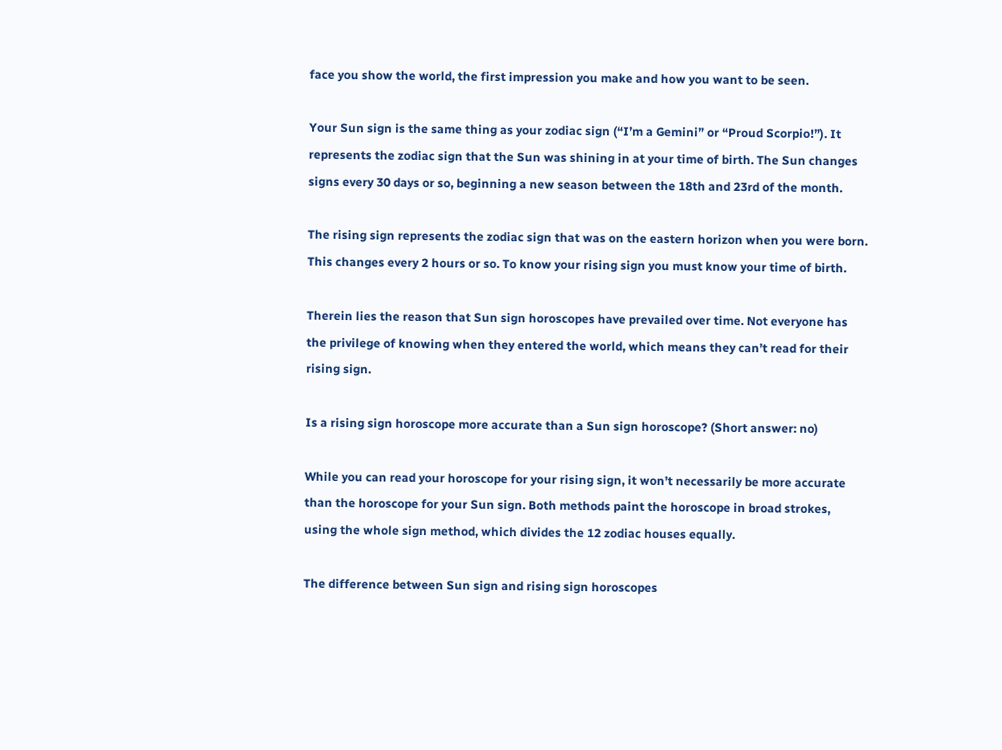face you show the world, the first impression you make and how you want to be seen.

Your Sun sign is the same thing as your zodiac sign (“I’m a Gemini” or “Proud Scorpio!”). It represents the zodiac sign that the Sun was shining in at your time of birth. The Sun changes signs every 30 days or so, beginning a new season between the 18th and 23rd of the month.

The rising sign represents the zodiac sign that was on the eastern horizon when you were born. This changes every 2 hours or so. To know your rising sign you must know your time of birth.

Therein lies the reason that Sun sign horoscopes have prevailed over time. Not everyone has the privilege of knowing when they entered the world, which means they can’t read for their rising sign.

Is a rising sign horoscope more accurate than a Sun sign horoscope? (Short answer: no)

While you can read your horoscope for your rising sign, it won’t necessarily be more accurate than the horoscope for your Sun sign. Both methods paint the horoscope in broad strokes, using the whole sign method, which divides the 12 zodiac houses equally.

The difference between Sun sign and rising sign horoscopes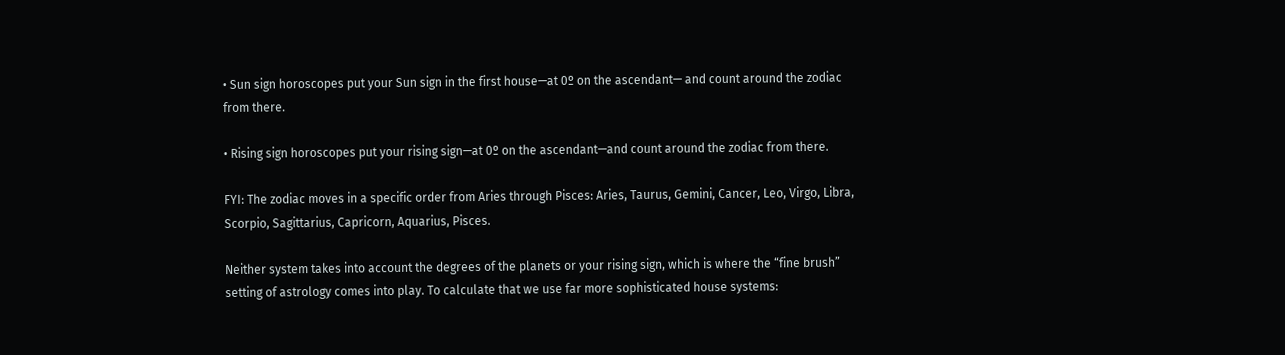• Sun sign horoscopes put your Sun sign in the first house—at 0º on the ascendant— and count around the zodiac from there.

• Rising sign horoscopes put your rising sign—at 0º on the ascendant—and count around the zodiac from there.

FYI: The zodiac moves in a specific order from Aries through Pisces: Aries, Taurus, Gemini, Cancer, Leo, Virgo, Libra, Scorpio, Sagittarius, Capricorn, Aquarius, Pisces.

Neither system takes into account the degrees of the planets or your rising sign, which is where the “fine brush” setting of astrology comes into play. To calculate that we use far more sophisticated house systems: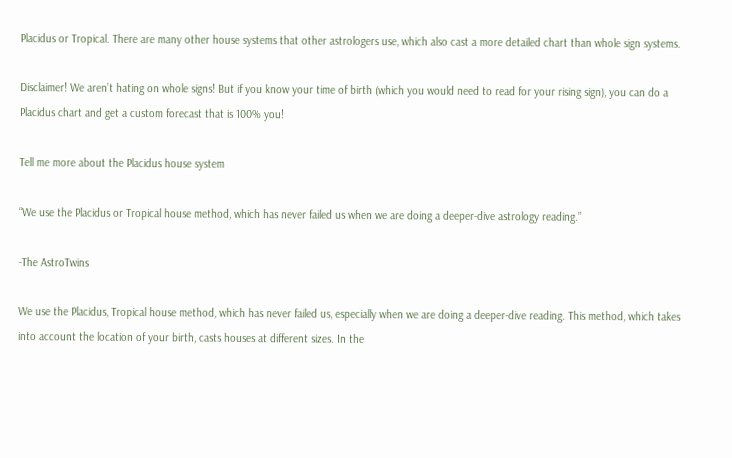Placidus or Tropical. There are many other house systems that other astrologers use, which also cast a more detailed chart than whole sign systems.

Disclaimer! We aren’t hating on whole signs! But if you know your time of birth (which you would need to read for your rising sign), you can do a Placidus chart and get a custom forecast that is 100% you!

Tell me more about the Placidus house system

“We use the Placidus or Tropical house method, which has never failed us when we are doing a deeper-dive astrology reading.”

-The AstroTwins

We use the Placidus, Tropical house method, which has never failed us, especially when we are doing a deeper-dive reading. This method, which takes into account the location of your birth, casts houses at different sizes. In the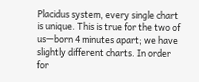Placidus system, every single chart is unique. This is true for the two of us—born 4 minutes apart; we have slightly different charts. In order for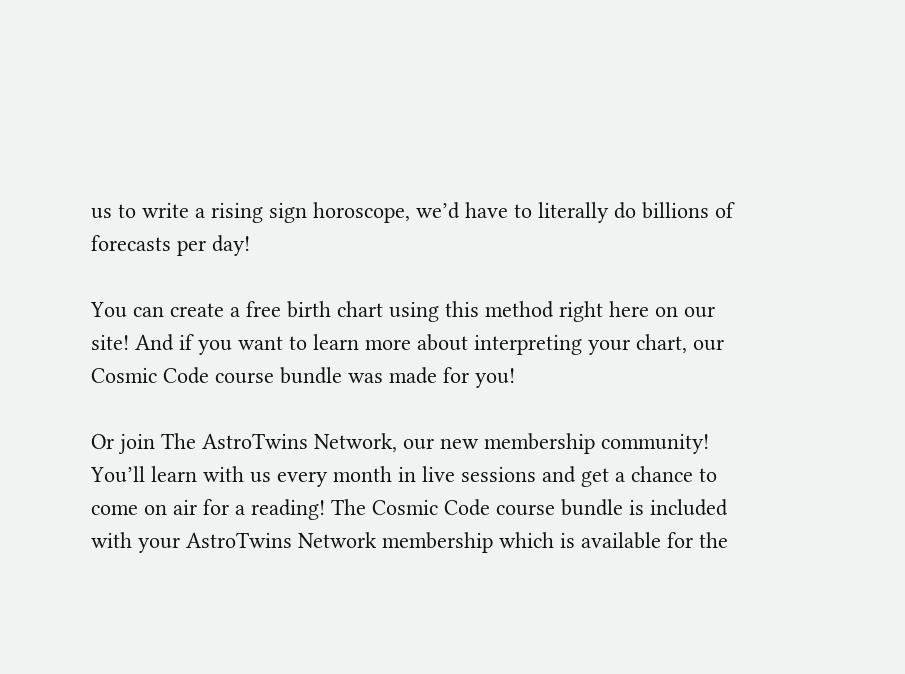us to write a rising sign horoscope, we’d have to literally do billions of forecasts per day!

You can create a free birth chart using this method right here on our site! And if you want to learn more about interpreting your chart, our Cosmic Code course bundle was made for you!

Or join The AstroTwins Network, our new membership community! You’ll learn with us every month in live sessions and get a chance to come on air for a reading! The Cosmic Code course bundle is included with your AstroTwins Network membership which is available for the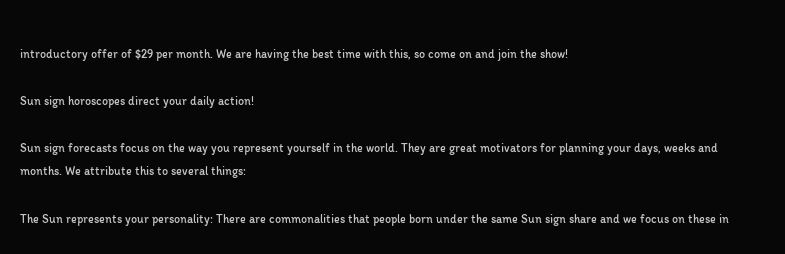introductory offer of $29 per month. We are having the best time with this, so come on and join the show!

Sun sign horoscopes direct your daily action!

Sun sign forecasts focus on the way you represent yourself in the world. They are great motivators for planning your days, weeks and months. We attribute this to several things:

The Sun represents your personality: There are commonalities that people born under the same Sun sign share and we focus on these in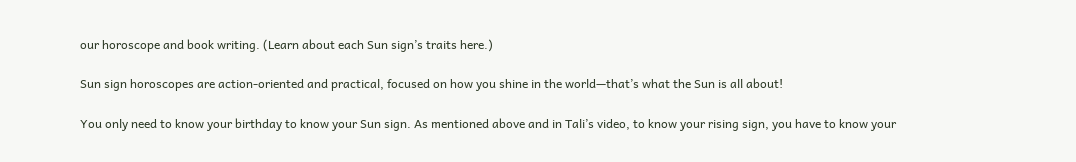our horoscope and book writing. (Learn about each Sun sign’s traits here.)

Sun sign horoscopes are action-oriented and practical, focused on how you shine in the world—that’s what the Sun is all about!

You only need to know your birthday to know your Sun sign. As mentioned above and in Tali’s video, to know your rising sign, you have to know your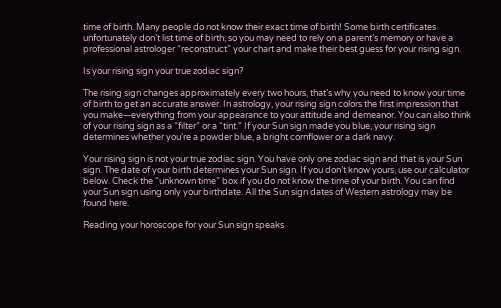time of birth. Many people do not know their exact time of birth! Some birth certificates unfortunately don’t list time of birth, so you may need to rely on a parent’s memory or have a professional astrologer “reconstruct” your chart and make their best guess for your rising sign.

Is your rising sign your true zodiac sign?

The rising sign changes approximately every two hours, that’s why you need to know your time of birth to get an accurate answer. In astrology, your rising sign colors the first impression that you make—everything from your appearance to your attitude and demeanor. You can also think of your rising sign as a “filter” or a “tint.” If your Sun sign made you blue, your rising sign determines whether you’re a powder blue, a bright cornflower or a dark navy.

Your rising sign is not your true zodiac sign. You have only one zodiac sign and that is your Sun sign. The date of your birth determines your Sun sign. If you don’t know yours, use our calculator below. Check the “unknown time” box if you do not know the time of your birth. You can find your Sun sign using only your birthdate. All the Sun sign dates of Western astrology may be found here.

Reading your horoscope for your Sun sign speaks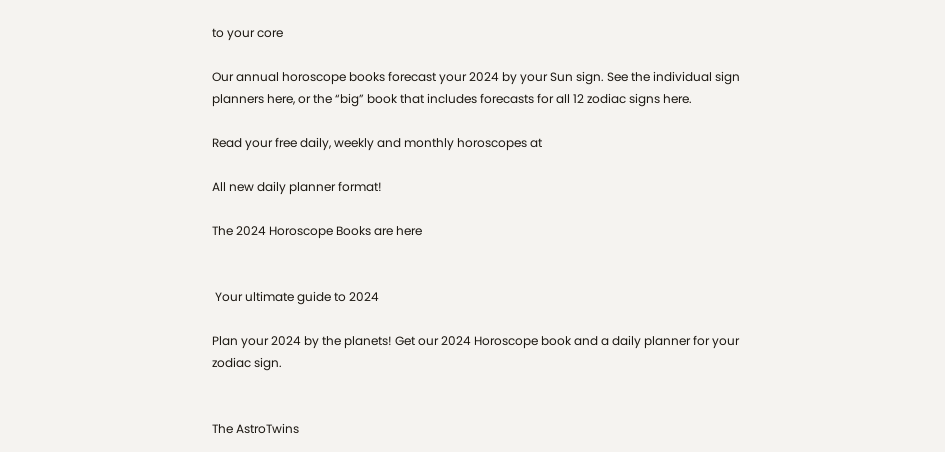to your core

Our annual horoscope books forecast your 2024 by your Sun sign. See the individual sign planners here, or the “big” book that includes forecasts for all 12 zodiac signs here.

Read your free daily, weekly and monthly horoscopes at

All new daily planner format!

The 2024 Horoscope Books are here


 Your ultimate guide to 2024

Plan your 2024 by the planets! Get our 2024 Horoscope book and a daily planner for your zodiac sign.


The AstroTwins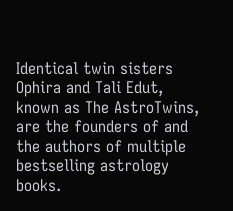Identical twin sisters Ophira and Tali Edut, known as The AstroTwins, are the founders of and the authors of multiple bestselling astrology books.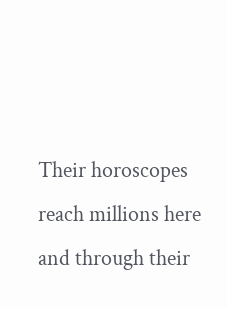Their horoscopes reach millions here and through their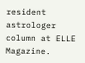resident astrologer column at ELLE Magazine.